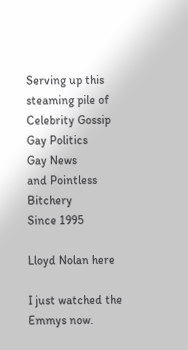Serving up this steaming pile of
Celebrity Gossip
Gay Politics
Gay News
and Pointless Bitchery
Since 1995

Lloyd Nolan here

I just watched the Emmys now.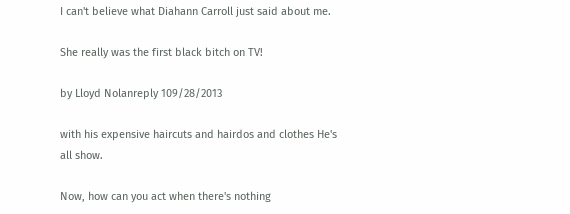I can't believe what Diahann Carroll just said about me.

She really was the first black bitch on TV!

by Lloyd Nolanreply 109/28/2013

with his expensive haircuts and hairdos and clothes He's all show.

Now, how can you act when there's nothing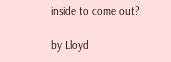inside to come out?

by Lloyd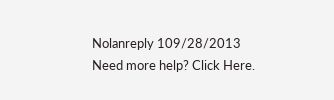Nolanreply 109/28/2013
Need more help? Click Here.